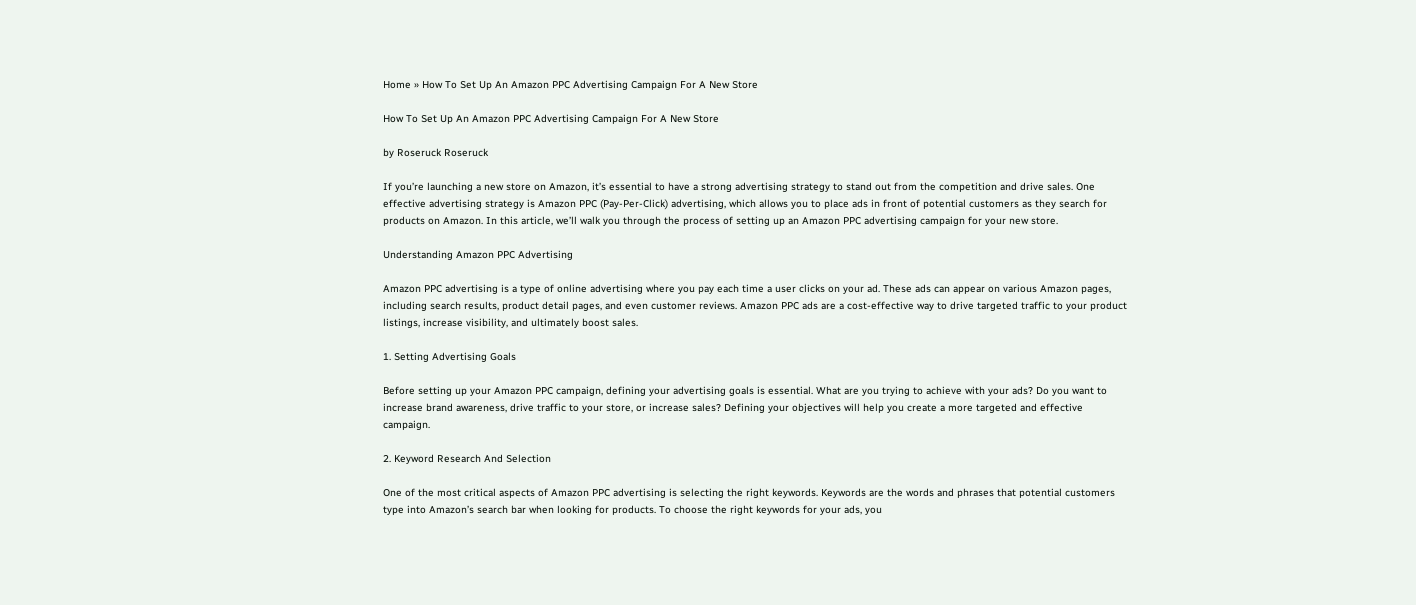Home » How To Set Up An Amazon PPC Advertising Campaign For A New Store

How To Set Up An Amazon PPC Advertising Campaign For A New Store

by Roseruck Roseruck

If you’re launching a new store on Amazon, it’s essential to have a strong advertising strategy to stand out from the competition and drive sales. One effective advertising strategy is Amazon PPC (Pay-Per-Click) advertising, which allows you to place ads in front of potential customers as they search for products on Amazon. In this article, we’ll walk you through the process of setting up an Amazon PPC advertising campaign for your new store.

Understanding Amazon PPC Advertising

Amazon PPC advertising is a type of online advertising where you pay each time a user clicks on your ad. These ads can appear on various Amazon pages, including search results, product detail pages, and even customer reviews. Amazon PPC ads are a cost-effective way to drive targeted traffic to your product listings, increase visibility, and ultimately boost sales.

1. Setting Advertising Goals

Before setting up your Amazon PPC campaign, defining your advertising goals is essential. What are you trying to achieve with your ads? Do you want to increase brand awareness, drive traffic to your store, or increase sales? Defining your objectives will help you create a more targeted and effective campaign.

2. Keyword Research And Selection

One of the most critical aspects of Amazon PPC advertising is selecting the right keywords. Keywords are the words and phrases that potential customers type into Amazon’s search bar when looking for products. To choose the right keywords for your ads, you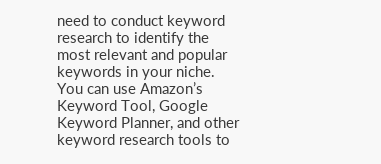need to conduct keyword research to identify the most relevant and popular keywords in your niche. You can use Amazon’s Keyword Tool, Google Keyword Planner, and other keyword research tools to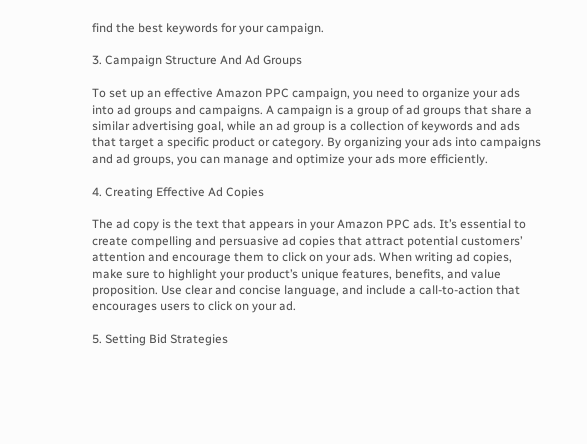find the best keywords for your campaign.

3. Campaign Structure And Ad Groups

To set up an effective Amazon PPC campaign, you need to organize your ads into ad groups and campaigns. A campaign is a group of ad groups that share a similar advertising goal, while an ad group is a collection of keywords and ads that target a specific product or category. By organizing your ads into campaigns and ad groups, you can manage and optimize your ads more efficiently.

4. Creating Effective Ad Copies

The ad copy is the text that appears in your Amazon PPC ads. It’s essential to create compelling and persuasive ad copies that attract potential customers’ attention and encourage them to click on your ads. When writing ad copies, make sure to highlight your product’s unique features, benefits, and value proposition. Use clear and concise language, and include a call-to-action that encourages users to click on your ad.

5. Setting Bid Strategies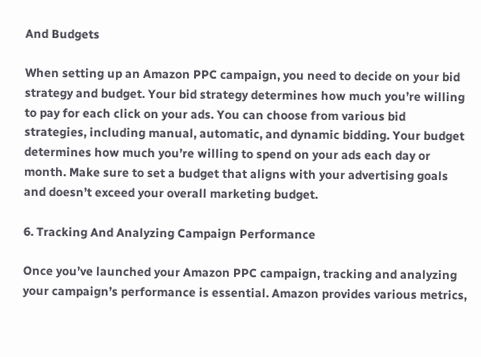And Budgets

When setting up an Amazon PPC campaign, you need to decide on your bid strategy and budget. Your bid strategy determines how much you’re willing to pay for each click on your ads. You can choose from various bid strategies, including manual, automatic, and dynamic bidding. Your budget determines how much you’re willing to spend on your ads each day or month. Make sure to set a budget that aligns with your advertising goals and doesn’t exceed your overall marketing budget.

6. Tracking And Analyzing Campaign Performance

Once you’ve launched your Amazon PPC campaign, tracking and analyzing your campaign’s performance is essential. Amazon provides various metrics,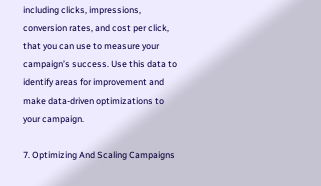including clicks, impressions, conversion rates, and cost per click, that you can use to measure your campaign’s success. Use this data to identify areas for improvement and make data-driven optimizations to your campaign.

7. Optimizing And Scaling Campaigns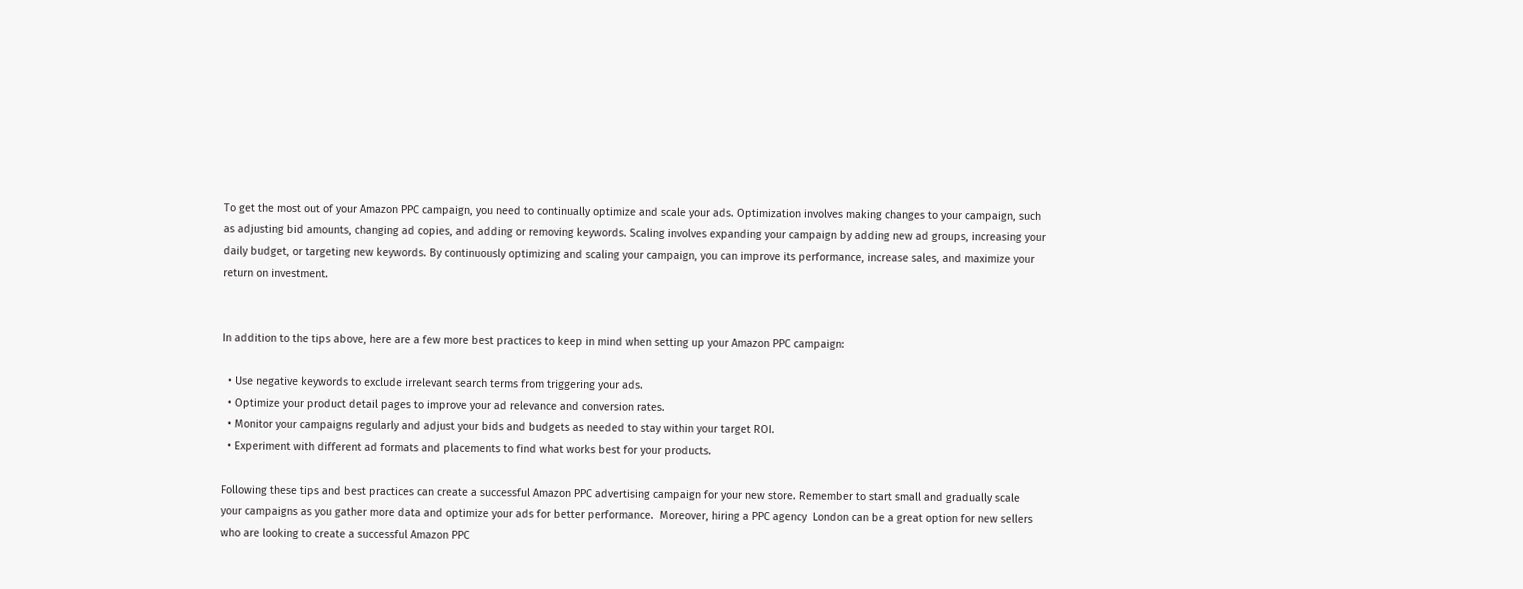To get the most out of your Amazon PPC campaign, you need to continually optimize and scale your ads. Optimization involves making changes to your campaign, such as adjusting bid amounts, changing ad copies, and adding or removing keywords. Scaling involves expanding your campaign by adding new ad groups, increasing your daily budget, or targeting new keywords. By continuously optimizing and scaling your campaign, you can improve its performance, increase sales, and maximize your return on investment.


In addition to the tips above, here are a few more best practices to keep in mind when setting up your Amazon PPC campaign:

  • Use negative keywords to exclude irrelevant search terms from triggering your ads.
  • Optimize your product detail pages to improve your ad relevance and conversion rates.
  • Monitor your campaigns regularly and adjust your bids and budgets as needed to stay within your target ROI.
  • Experiment with different ad formats and placements to find what works best for your products.

Following these tips and best practices can create a successful Amazon PPC advertising campaign for your new store. Remember to start small and gradually scale your campaigns as you gather more data and optimize your ads for better performance.  Moreover, hiring a PPC agency  London can be a great option for new sellers who are looking to create a successful Amazon PPC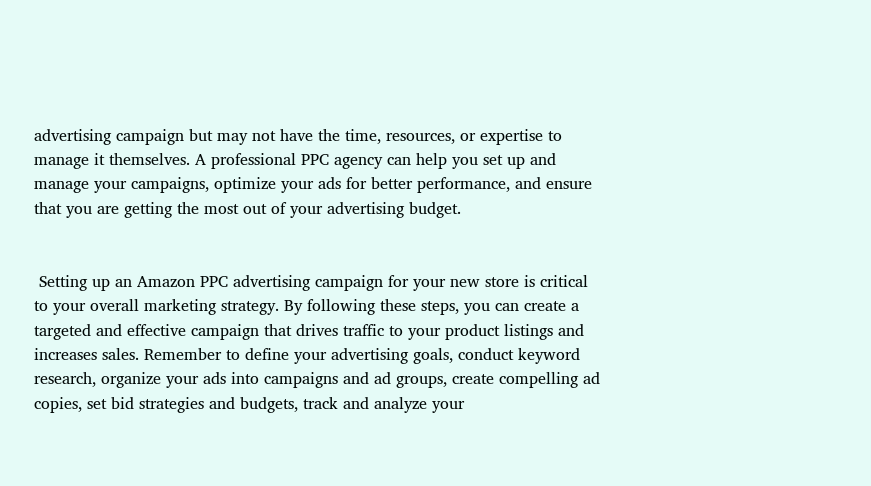advertising campaign but may not have the time, resources, or expertise to manage it themselves. A professional PPC agency can help you set up and manage your campaigns, optimize your ads for better performance, and ensure that you are getting the most out of your advertising budget.


 Setting up an Amazon PPC advertising campaign for your new store is critical to your overall marketing strategy. By following these steps, you can create a targeted and effective campaign that drives traffic to your product listings and increases sales. Remember to define your advertising goals, conduct keyword research, organize your ads into campaigns and ad groups, create compelling ad copies, set bid strategies and budgets, track and analyze your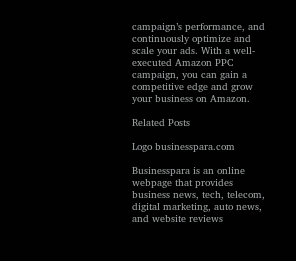campaign’s performance, and continuously optimize and scale your ads. With a well-executed Amazon PPC campaign, you can gain a competitive edge and grow your business on Amazon.

Related Posts

Logo businesspara.com

Businesspara is an online webpage that provides business news, tech, telecom, digital marketing, auto news, and website reviews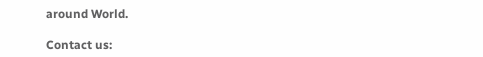around World.

Contact us: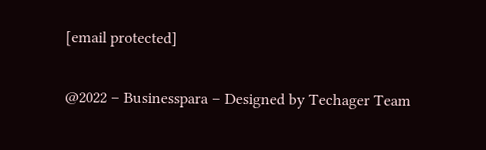[email protected]

@2022 – Businesspara – Designed by Techager Team